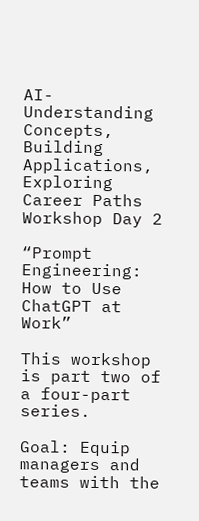AI-Understanding Concepts, Building Applications, Exploring Career Paths Workshop Day 2

“Prompt Engineering: How to Use ChatGPT at Work”

This workshop is part two of a four-part series.

Goal: Equip managers and teams with the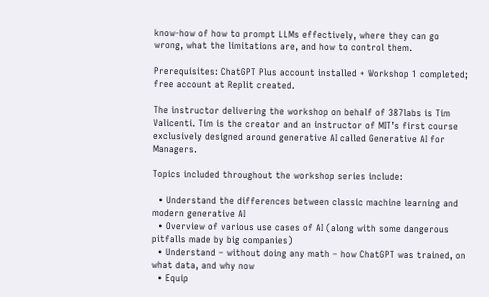know-how of how to prompt LLMs effectively, where they can go wrong, what the limitations are, and how to control them.

Prerequisites: ChatGPT Plus account installed + Workshop 1 completed; free account at Replit created.

The instructor delivering the workshop on behalf of 387labs is Tim Valicenti. Tim is the creator and an instructor of MIT’s first course exclusively designed around generative AI called Generative AI for Managers.

Topics included throughout the workshop series include:

  • Understand the differences between classic machine learning and modern generative AI
  • Overview of various use cases of AI (along with some dangerous pitfalls made by big companies)
  • Understand – without doing any math – how ChatGPT was trained, on what data, and why now
  • Equip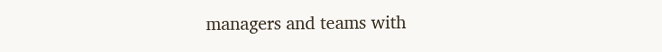managers and teams with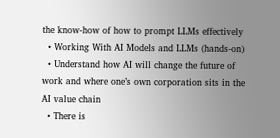the know-how of how to prompt LLMs effectively
  • Working With AI Models and LLMs (hands-on)
  • Understand how AI will change the future of work and where one’s own corporation sits in the AI value chain
  • There is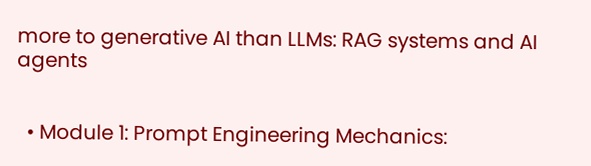more to generative AI than LLMs: RAG systems and AI agents


  • Module 1: Prompt Engineering Mechanics: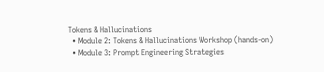Tokens & Hallucinations
  • Module 2: Tokens & Hallucinations Workshop (hands-on)
  • Module 3: Prompt Engineering Strategies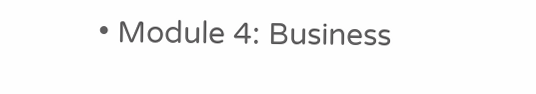• Module 4: Business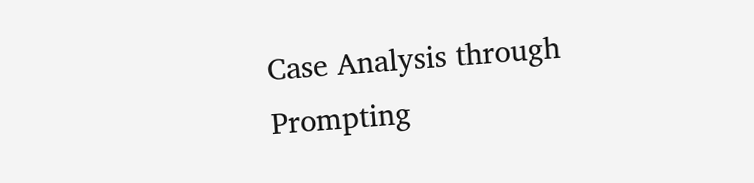Case Analysis through Prompting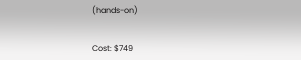(hands-on)


Cost: $749